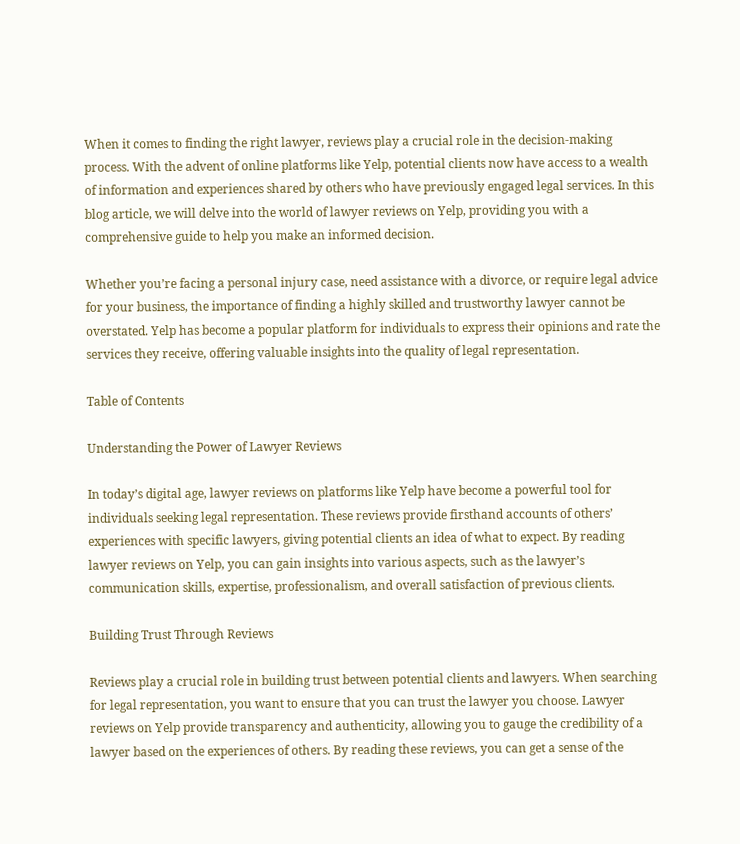When it comes to finding the right lawyer, reviews play a crucial role in the decision-making process. With the advent of online platforms like Yelp, potential clients now have access to a wealth of information and experiences shared by others who have previously engaged legal services. In this blog article, we will delve into the world of lawyer reviews on Yelp, providing you with a comprehensive guide to help you make an informed decision.

Whether you’re facing a personal injury case, need assistance with a divorce, or require legal advice for your business, the importance of finding a highly skilled and trustworthy lawyer cannot be overstated. Yelp has become a popular platform for individuals to express their opinions and rate the services they receive, offering valuable insights into the quality of legal representation.

Table of Contents

Understanding the Power of Lawyer Reviews

In today’s digital age, lawyer reviews on platforms like Yelp have become a powerful tool for individuals seeking legal representation. These reviews provide firsthand accounts of others’ experiences with specific lawyers, giving potential clients an idea of what to expect. By reading lawyer reviews on Yelp, you can gain insights into various aspects, such as the lawyer’s communication skills, expertise, professionalism, and overall satisfaction of previous clients.

Building Trust Through Reviews

Reviews play a crucial role in building trust between potential clients and lawyers. When searching for legal representation, you want to ensure that you can trust the lawyer you choose. Lawyer reviews on Yelp provide transparency and authenticity, allowing you to gauge the credibility of a lawyer based on the experiences of others. By reading these reviews, you can get a sense of the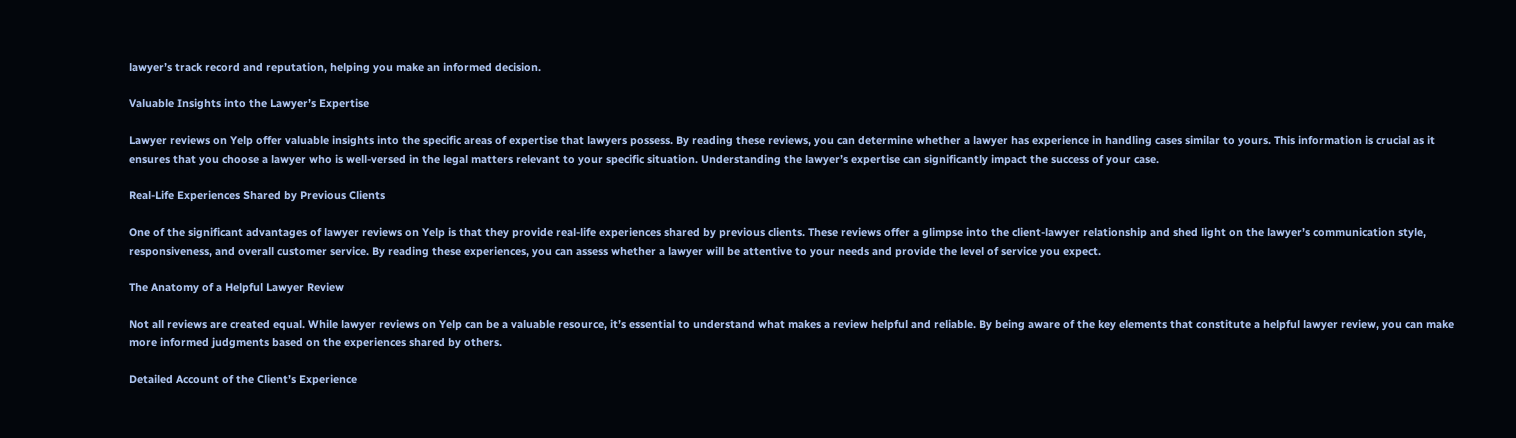lawyer’s track record and reputation, helping you make an informed decision.

Valuable Insights into the Lawyer’s Expertise

Lawyer reviews on Yelp offer valuable insights into the specific areas of expertise that lawyers possess. By reading these reviews, you can determine whether a lawyer has experience in handling cases similar to yours. This information is crucial as it ensures that you choose a lawyer who is well-versed in the legal matters relevant to your specific situation. Understanding the lawyer’s expertise can significantly impact the success of your case.

Real-Life Experiences Shared by Previous Clients

One of the significant advantages of lawyer reviews on Yelp is that they provide real-life experiences shared by previous clients. These reviews offer a glimpse into the client-lawyer relationship and shed light on the lawyer’s communication style, responsiveness, and overall customer service. By reading these experiences, you can assess whether a lawyer will be attentive to your needs and provide the level of service you expect.

The Anatomy of a Helpful Lawyer Review

Not all reviews are created equal. While lawyer reviews on Yelp can be a valuable resource, it’s essential to understand what makes a review helpful and reliable. By being aware of the key elements that constitute a helpful lawyer review, you can make more informed judgments based on the experiences shared by others.

Detailed Account of the Client’s Experience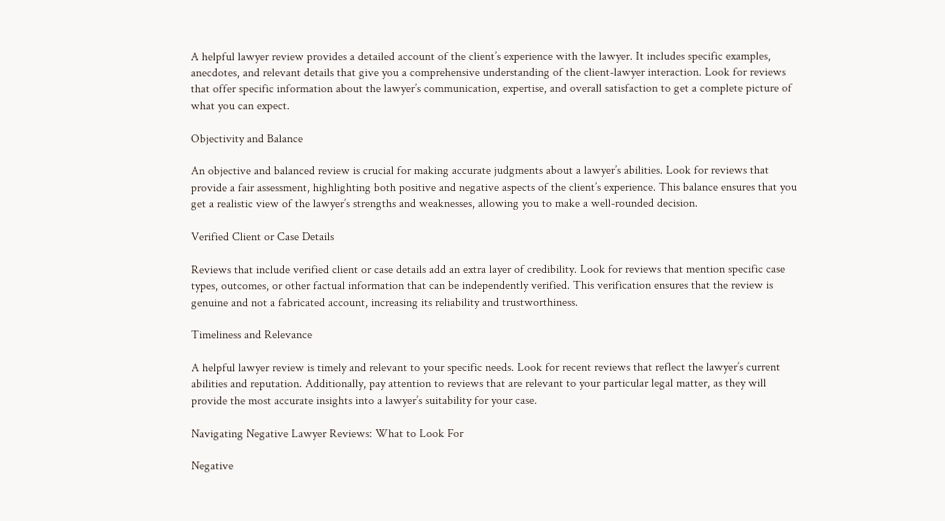A helpful lawyer review provides a detailed account of the client’s experience with the lawyer. It includes specific examples, anecdotes, and relevant details that give you a comprehensive understanding of the client-lawyer interaction. Look for reviews that offer specific information about the lawyer’s communication, expertise, and overall satisfaction to get a complete picture of what you can expect.

Objectivity and Balance

An objective and balanced review is crucial for making accurate judgments about a lawyer’s abilities. Look for reviews that provide a fair assessment, highlighting both positive and negative aspects of the client’s experience. This balance ensures that you get a realistic view of the lawyer’s strengths and weaknesses, allowing you to make a well-rounded decision.

Verified Client or Case Details

Reviews that include verified client or case details add an extra layer of credibility. Look for reviews that mention specific case types, outcomes, or other factual information that can be independently verified. This verification ensures that the review is genuine and not a fabricated account, increasing its reliability and trustworthiness.

Timeliness and Relevance

A helpful lawyer review is timely and relevant to your specific needs. Look for recent reviews that reflect the lawyer’s current abilities and reputation. Additionally, pay attention to reviews that are relevant to your particular legal matter, as they will provide the most accurate insights into a lawyer’s suitability for your case.

Navigating Negative Lawyer Reviews: What to Look For

Negative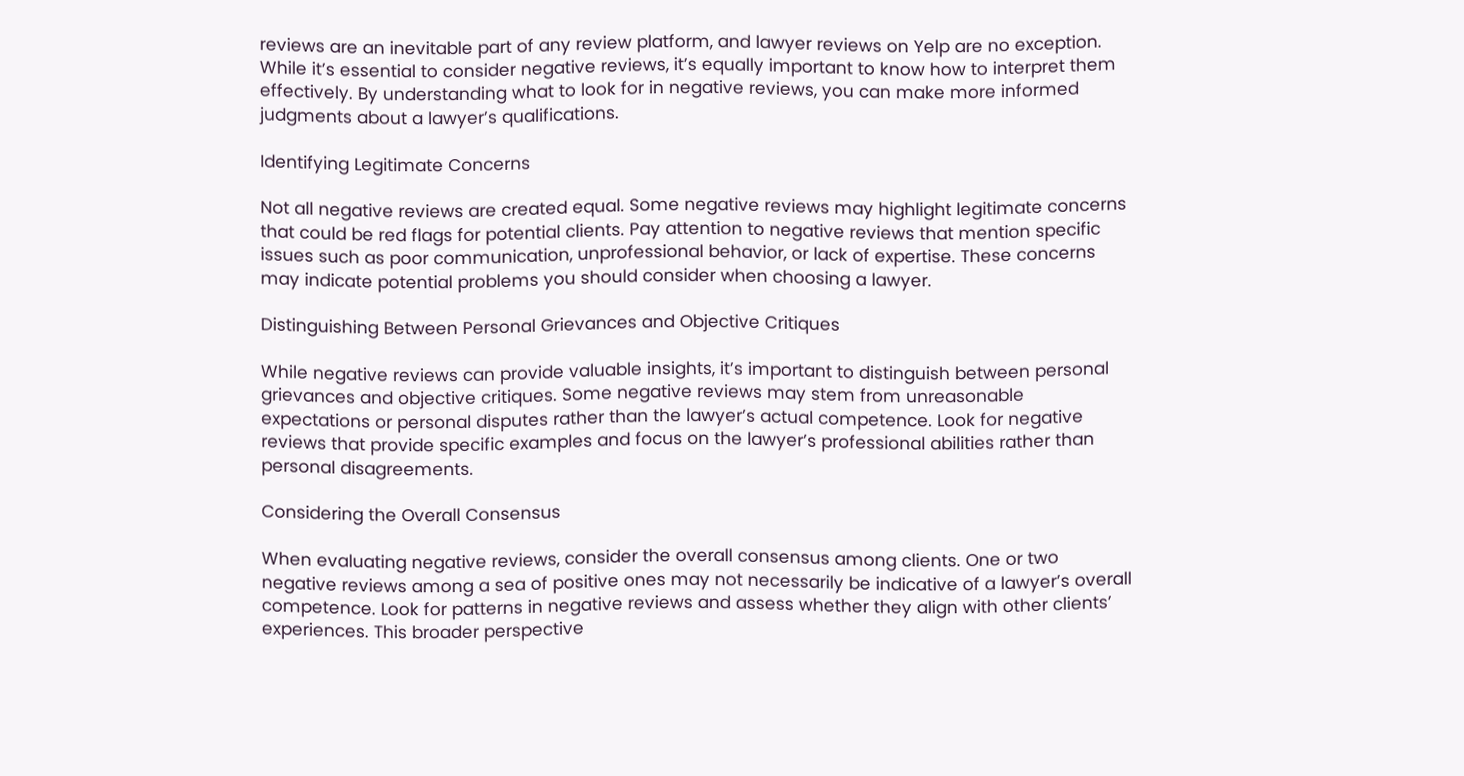reviews are an inevitable part of any review platform, and lawyer reviews on Yelp are no exception. While it’s essential to consider negative reviews, it’s equally important to know how to interpret them effectively. By understanding what to look for in negative reviews, you can make more informed judgments about a lawyer’s qualifications.

Identifying Legitimate Concerns

Not all negative reviews are created equal. Some negative reviews may highlight legitimate concerns that could be red flags for potential clients. Pay attention to negative reviews that mention specific issues such as poor communication, unprofessional behavior, or lack of expertise. These concerns may indicate potential problems you should consider when choosing a lawyer.

Distinguishing Between Personal Grievances and Objective Critiques

While negative reviews can provide valuable insights, it’s important to distinguish between personal grievances and objective critiques. Some negative reviews may stem from unreasonable expectations or personal disputes rather than the lawyer’s actual competence. Look for negative reviews that provide specific examples and focus on the lawyer’s professional abilities rather than personal disagreements.

Considering the Overall Consensus

When evaluating negative reviews, consider the overall consensus among clients. One or two negative reviews among a sea of positive ones may not necessarily be indicative of a lawyer’s overall competence. Look for patterns in negative reviews and assess whether they align with other clients’ experiences. This broader perspective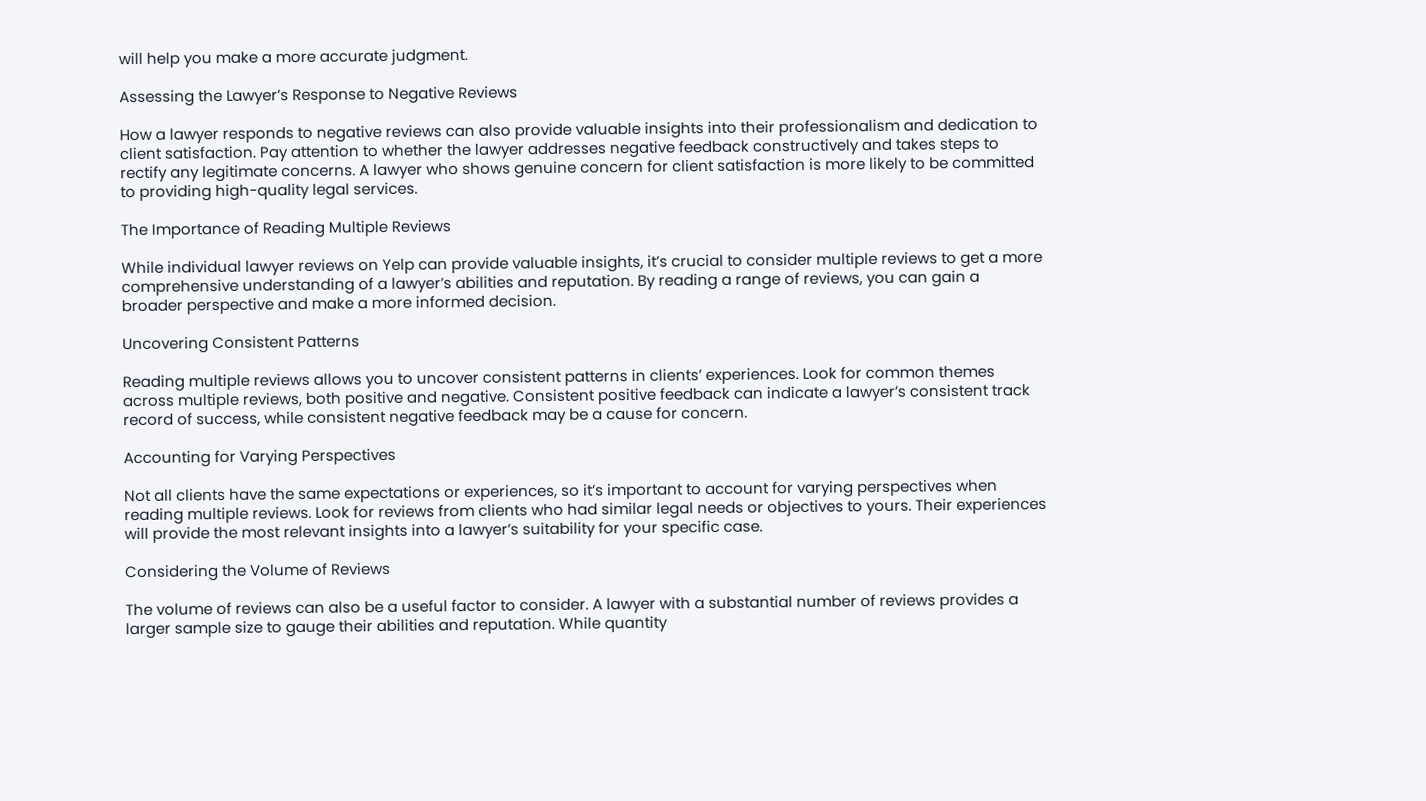will help you make a more accurate judgment.

Assessing the Lawyer’s Response to Negative Reviews

How a lawyer responds to negative reviews can also provide valuable insights into their professionalism and dedication to client satisfaction. Pay attention to whether the lawyer addresses negative feedback constructively and takes steps to rectify any legitimate concerns. A lawyer who shows genuine concern for client satisfaction is more likely to be committed to providing high-quality legal services.

The Importance of Reading Multiple Reviews

While individual lawyer reviews on Yelp can provide valuable insights, it’s crucial to consider multiple reviews to get a more comprehensive understanding of a lawyer’s abilities and reputation. By reading a range of reviews, you can gain a broader perspective and make a more informed decision.

Uncovering Consistent Patterns

Reading multiple reviews allows you to uncover consistent patterns in clients’ experiences. Look for common themes across multiple reviews, both positive and negative. Consistent positive feedback can indicate a lawyer’s consistent track record of success, while consistent negative feedback may be a cause for concern.

Accounting for Varying Perspectives

Not all clients have the same expectations or experiences, so it’s important to account for varying perspectives when reading multiple reviews. Look for reviews from clients who had similar legal needs or objectives to yours. Their experiences will provide the most relevant insights into a lawyer’s suitability for your specific case.

Considering the Volume of Reviews

The volume of reviews can also be a useful factor to consider. A lawyer with a substantial number of reviews provides a larger sample size to gauge their abilities and reputation. While quantity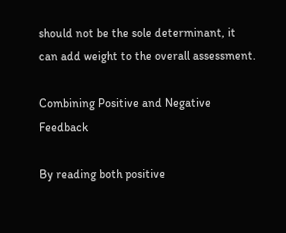should not be the sole determinant, it can add weight to the overall assessment.

Combining Positive and Negative Feedback

By reading both positive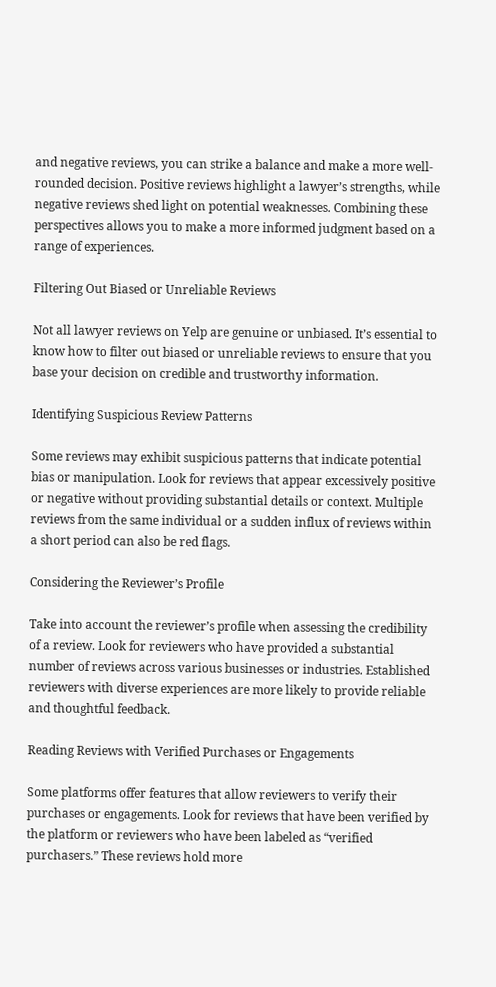and negative reviews, you can strike a balance and make a more well-rounded decision. Positive reviews highlight a lawyer’s strengths, while negative reviews shed light on potential weaknesses. Combining these perspectives allows you to make a more informed judgment based on a range of experiences.

Filtering Out Biased or Unreliable Reviews

Not all lawyer reviews on Yelp are genuine or unbiased. It’s essential to know how to filter out biased or unreliable reviews to ensure that you base your decision on credible and trustworthy information.

Identifying Suspicious Review Patterns

Some reviews may exhibit suspicious patterns that indicate potential bias or manipulation. Look for reviews that appear excessively positive or negative without providing substantial details or context. Multiple reviews from the same individual or a sudden influx of reviews within a short period can also be red flags.

Considering the Reviewer’s Profile

Take into account the reviewer’s profile when assessing the credibility of a review. Look for reviewers who have provided a substantial number of reviews across various businesses or industries. Established reviewers with diverse experiences are more likely to provide reliable and thoughtful feedback.

Reading Reviews with Verified Purchases or Engagements

Some platforms offer features that allow reviewers to verify their purchases or engagements. Look for reviews that have been verified by the platform or reviewers who have been labeled as “verified purchasers.” These reviews hold more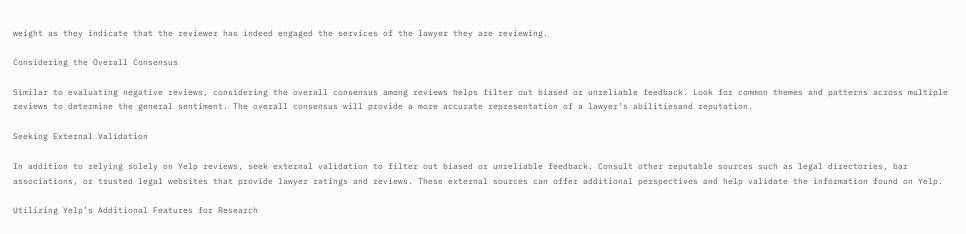weight as they indicate that the reviewer has indeed engaged the services of the lawyer they are reviewing.

Considering the Overall Consensus

Similar to evaluating negative reviews, considering the overall consensus among reviews helps filter out biased or unreliable feedback. Look for common themes and patterns across multiple reviews to determine the general sentiment. The overall consensus will provide a more accurate representation of a lawyer’s abilitiesand reputation.

Seeking External Validation

In addition to relying solely on Yelp reviews, seek external validation to filter out biased or unreliable feedback. Consult other reputable sources such as legal directories, bar associations, or trusted legal websites that provide lawyer ratings and reviews. These external sources can offer additional perspectives and help validate the information found on Yelp.

Utilizing Yelp’s Additional Features for Research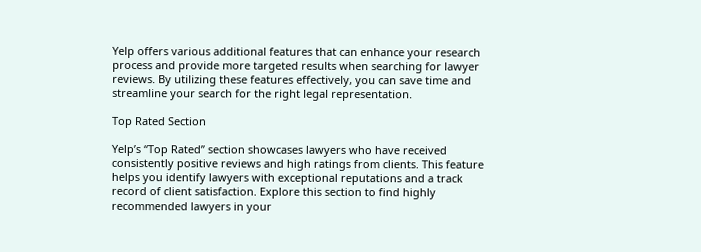Yelp offers various additional features that can enhance your research process and provide more targeted results when searching for lawyer reviews. By utilizing these features effectively, you can save time and streamline your search for the right legal representation.

Top Rated Section

Yelp’s “Top Rated” section showcases lawyers who have received consistently positive reviews and high ratings from clients. This feature helps you identify lawyers with exceptional reputations and a track record of client satisfaction. Explore this section to find highly recommended lawyers in your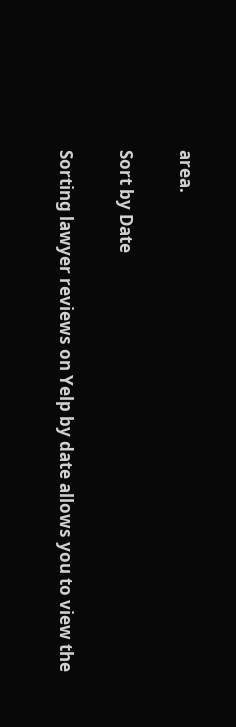area.

Sort by Date

Sorting lawyer reviews on Yelp by date allows you to view the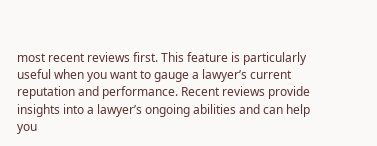most recent reviews first. This feature is particularly useful when you want to gauge a lawyer’s current reputation and performance. Recent reviews provide insights into a lawyer’s ongoing abilities and can help you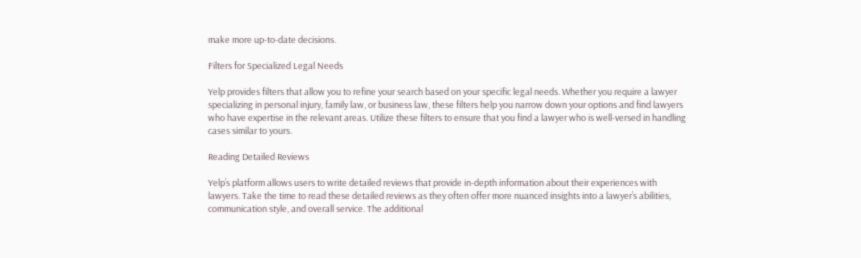make more up-to-date decisions.

Filters for Specialized Legal Needs

Yelp provides filters that allow you to refine your search based on your specific legal needs. Whether you require a lawyer specializing in personal injury, family law, or business law, these filters help you narrow down your options and find lawyers who have expertise in the relevant areas. Utilize these filters to ensure that you find a lawyer who is well-versed in handling cases similar to yours.

Reading Detailed Reviews

Yelp’s platform allows users to write detailed reviews that provide in-depth information about their experiences with lawyers. Take the time to read these detailed reviews as they often offer more nuanced insights into a lawyer’s abilities, communication style, and overall service. The additional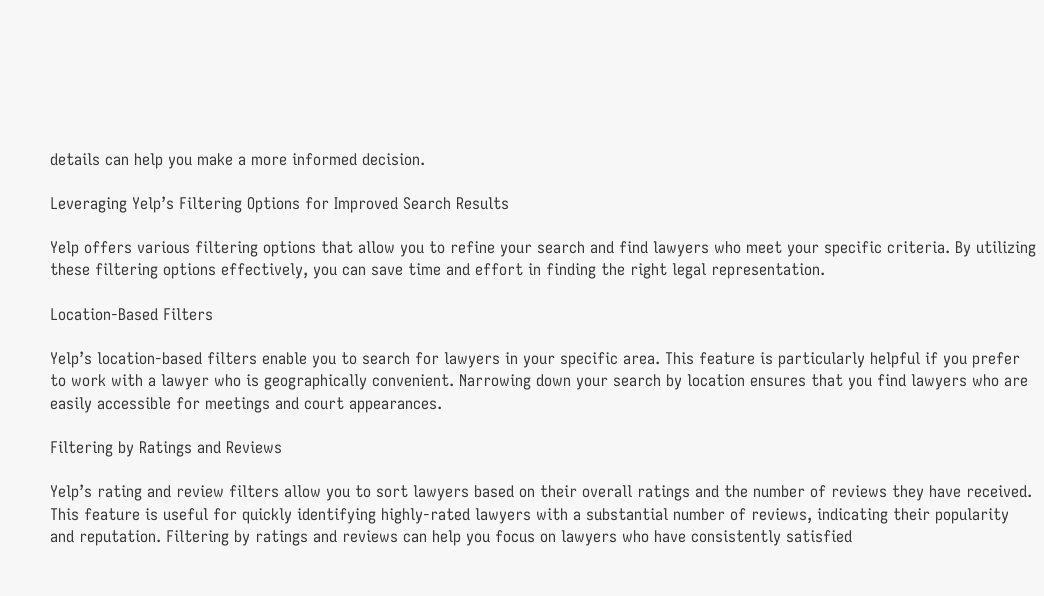details can help you make a more informed decision.

Leveraging Yelp’s Filtering Options for Improved Search Results

Yelp offers various filtering options that allow you to refine your search and find lawyers who meet your specific criteria. By utilizing these filtering options effectively, you can save time and effort in finding the right legal representation.

Location-Based Filters

Yelp’s location-based filters enable you to search for lawyers in your specific area. This feature is particularly helpful if you prefer to work with a lawyer who is geographically convenient. Narrowing down your search by location ensures that you find lawyers who are easily accessible for meetings and court appearances.

Filtering by Ratings and Reviews

Yelp’s rating and review filters allow you to sort lawyers based on their overall ratings and the number of reviews they have received. This feature is useful for quickly identifying highly-rated lawyers with a substantial number of reviews, indicating their popularity and reputation. Filtering by ratings and reviews can help you focus on lawyers who have consistently satisfied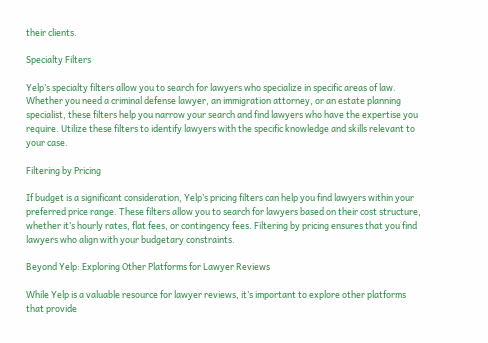their clients.

Specialty Filters

Yelp’s specialty filters allow you to search for lawyers who specialize in specific areas of law. Whether you need a criminal defense lawyer, an immigration attorney, or an estate planning specialist, these filters help you narrow your search and find lawyers who have the expertise you require. Utilize these filters to identify lawyers with the specific knowledge and skills relevant to your case.

Filtering by Pricing

If budget is a significant consideration, Yelp’s pricing filters can help you find lawyers within your preferred price range. These filters allow you to search for lawyers based on their cost structure, whether it’s hourly rates, flat fees, or contingency fees. Filtering by pricing ensures that you find lawyers who align with your budgetary constraints.

Beyond Yelp: Exploring Other Platforms for Lawyer Reviews

While Yelp is a valuable resource for lawyer reviews, it’s important to explore other platforms that provide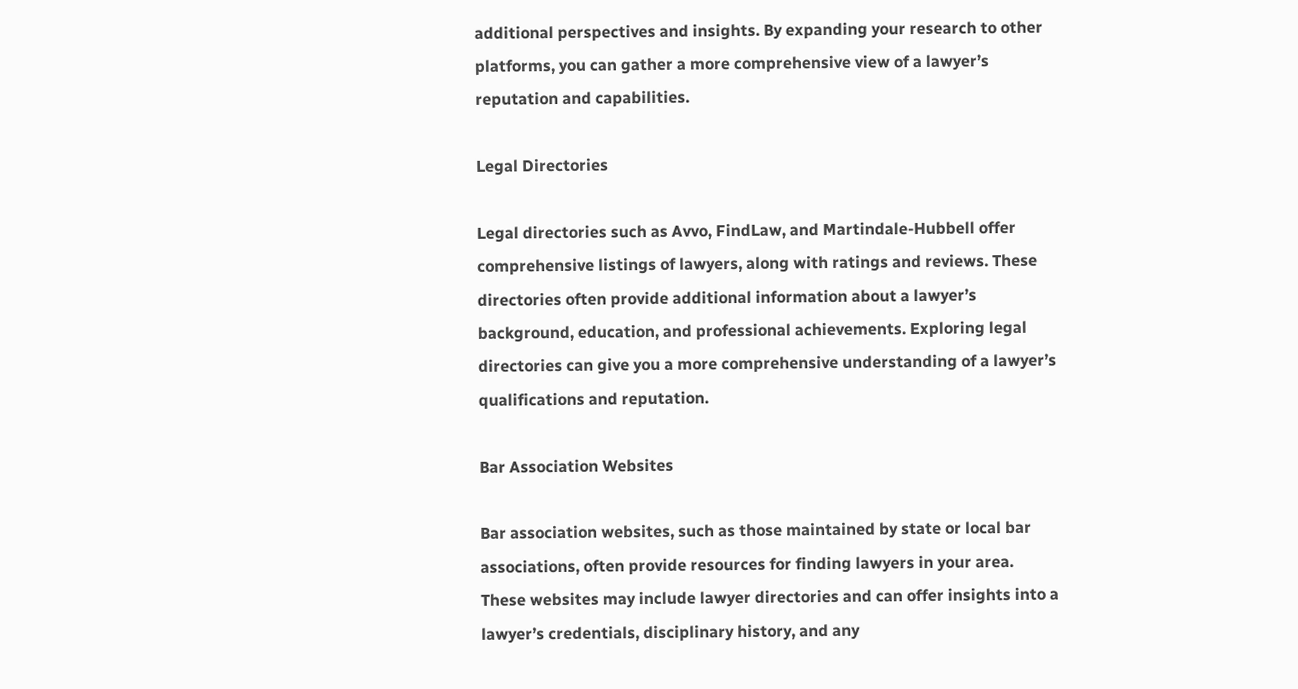additional perspectives and insights. By expanding your research to other platforms, you can gather a more comprehensive view of a lawyer’s reputation and capabilities.

Legal Directories

Legal directories such as Avvo, FindLaw, and Martindale-Hubbell offer comprehensive listings of lawyers, along with ratings and reviews. These directories often provide additional information about a lawyer’s background, education, and professional achievements. Exploring legal directories can give you a more comprehensive understanding of a lawyer’s qualifications and reputation.

Bar Association Websites

Bar association websites, such as those maintained by state or local bar associations, often provide resources for finding lawyers in your area. These websites may include lawyer directories and can offer insights into a lawyer’s credentials, disciplinary history, and any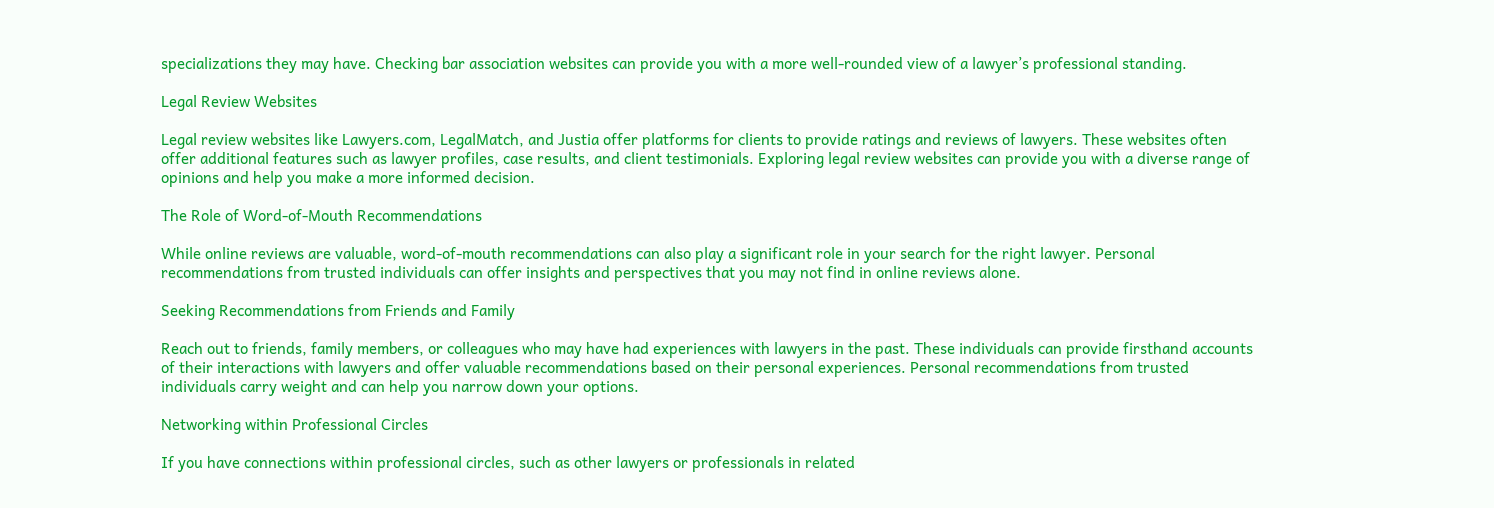specializations they may have. Checking bar association websites can provide you with a more well-rounded view of a lawyer’s professional standing.

Legal Review Websites

Legal review websites like Lawyers.com, LegalMatch, and Justia offer platforms for clients to provide ratings and reviews of lawyers. These websites often offer additional features such as lawyer profiles, case results, and client testimonials. Exploring legal review websites can provide you with a diverse range of opinions and help you make a more informed decision.

The Role of Word-of-Mouth Recommendations

While online reviews are valuable, word-of-mouth recommendations can also play a significant role in your search for the right lawyer. Personal recommendations from trusted individuals can offer insights and perspectives that you may not find in online reviews alone.

Seeking Recommendations from Friends and Family

Reach out to friends, family members, or colleagues who may have had experiences with lawyers in the past. These individuals can provide firsthand accounts of their interactions with lawyers and offer valuable recommendations based on their personal experiences. Personal recommendations from trusted individuals carry weight and can help you narrow down your options.

Networking within Professional Circles

If you have connections within professional circles, such as other lawyers or professionals in related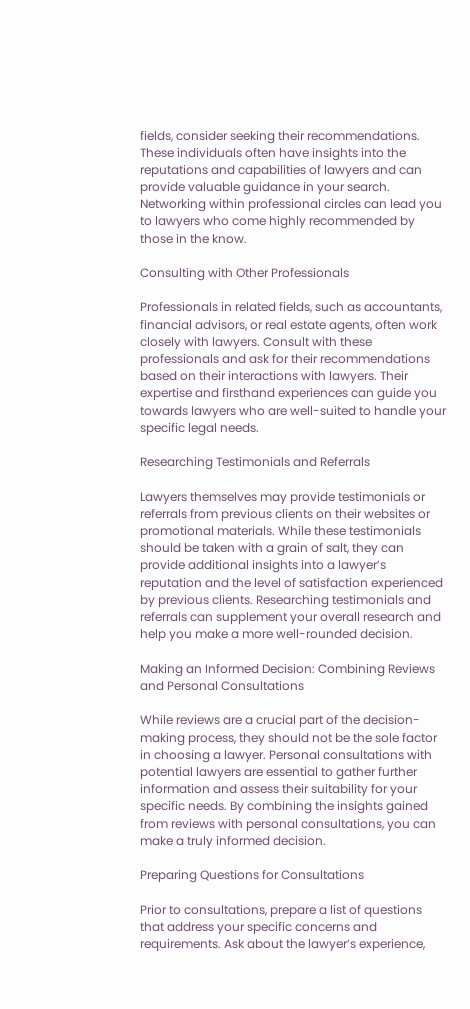fields, consider seeking their recommendations. These individuals often have insights into the reputations and capabilities of lawyers and can provide valuable guidance in your search. Networking within professional circles can lead you to lawyers who come highly recommended by those in the know.

Consulting with Other Professionals

Professionals in related fields, such as accountants, financial advisors, or real estate agents, often work closely with lawyers. Consult with these professionals and ask for their recommendations based on their interactions with lawyers. Their expertise and firsthand experiences can guide you towards lawyers who are well-suited to handle your specific legal needs.

Researching Testimonials and Referrals

Lawyers themselves may provide testimonials or referrals from previous clients on their websites or promotional materials. While these testimonials should be taken with a grain of salt, they can provide additional insights into a lawyer’s reputation and the level of satisfaction experienced by previous clients. Researching testimonials and referrals can supplement your overall research and help you make a more well-rounded decision.

Making an Informed Decision: Combining Reviews and Personal Consultations

While reviews are a crucial part of the decision-making process, they should not be the sole factor in choosing a lawyer. Personal consultations with potential lawyers are essential to gather further information and assess their suitability for your specific needs. By combining the insights gained from reviews with personal consultations, you can make a truly informed decision.

Preparing Questions for Consultations

Prior to consultations, prepare a list of questions that address your specific concerns and requirements. Ask about the lawyer’s experience,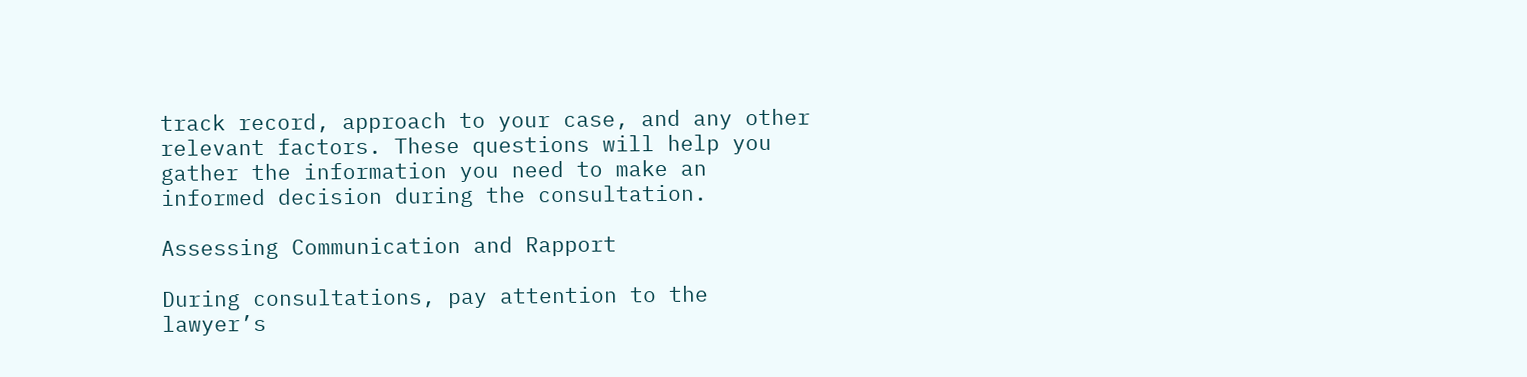track record, approach to your case, and any other relevant factors. These questions will help you gather the information you need to make an informed decision during the consultation.

Assessing Communication and Rapport

During consultations, pay attention to the lawyer’s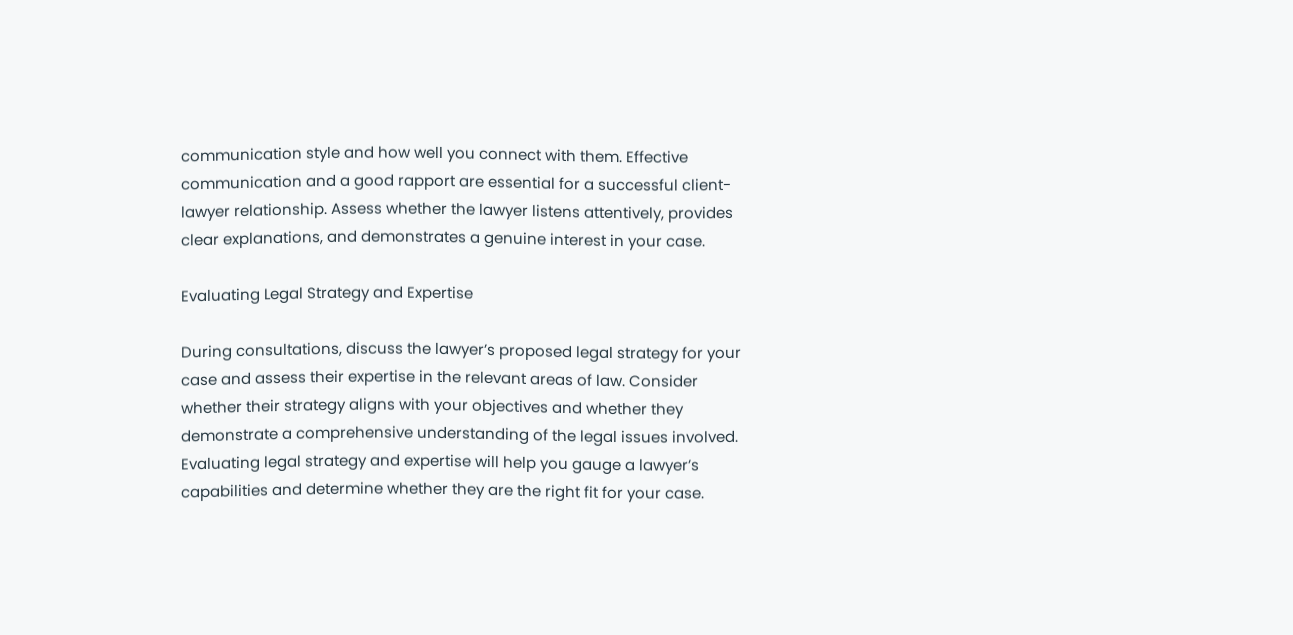communication style and how well you connect with them. Effective communication and a good rapport are essential for a successful client-lawyer relationship. Assess whether the lawyer listens attentively, provides clear explanations, and demonstrates a genuine interest in your case.

Evaluating Legal Strategy and Expertise

During consultations, discuss the lawyer’s proposed legal strategy for your case and assess their expertise in the relevant areas of law. Consider whether their strategy aligns with your objectives and whether they demonstrate a comprehensive understanding of the legal issues involved. Evaluating legal strategy and expertise will help you gauge a lawyer’s capabilities and determine whether they are the right fit for your case.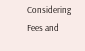Considering Fees and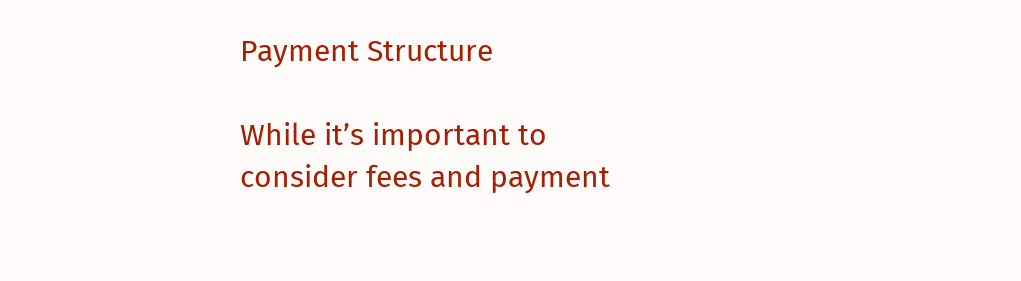Payment Structure

While it’s important to consider fees and payment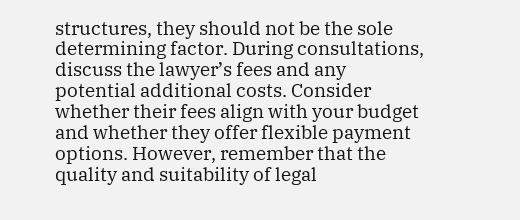structures, they should not be the sole determining factor. During consultations, discuss the lawyer’s fees and any potential additional costs. Consider whether their fees align with your budget and whether they offer flexible payment options. However, remember that the quality and suitability of legal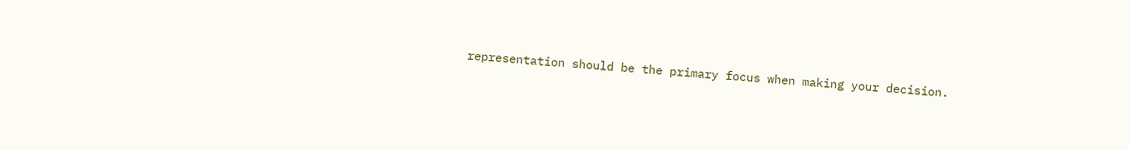representation should be the primary focus when making your decision.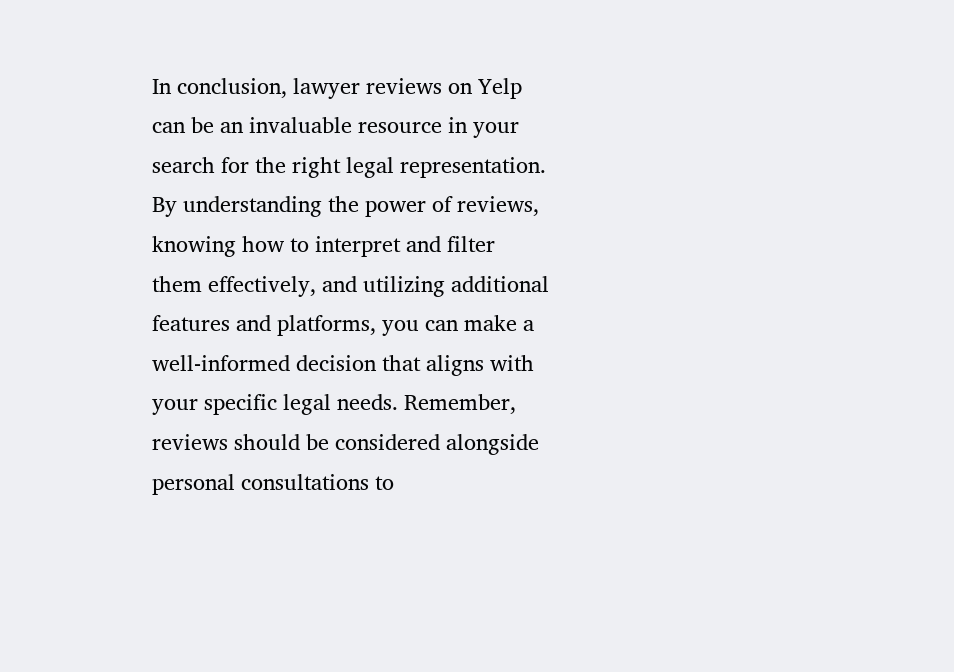In conclusion, lawyer reviews on Yelp can be an invaluable resource in your search for the right legal representation. By understanding the power of reviews, knowing how to interpret and filter them effectively, and utilizing additional features and platforms, you can make a well-informed decision that aligns with your specific legal needs. Remember, reviews should be considered alongside personal consultations to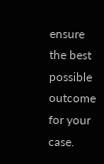ensure the best possible outcome for your case.